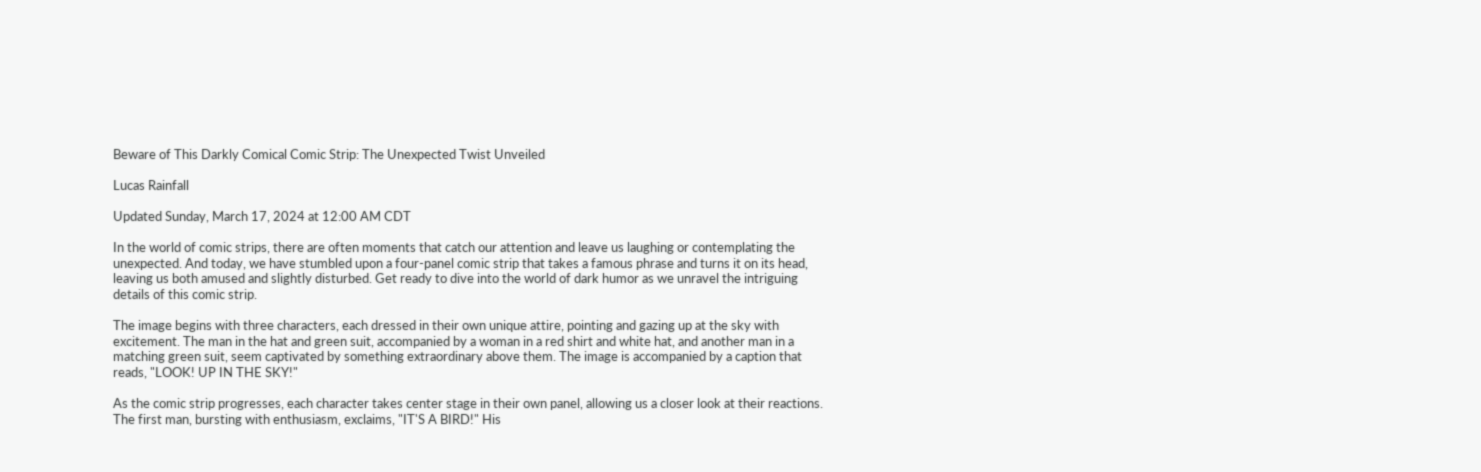Beware of This Darkly Comical Comic Strip: The Unexpected Twist Unveiled

Lucas Rainfall

Updated Sunday, March 17, 2024 at 12:00 AM CDT

In the world of comic strips, there are often moments that catch our attention and leave us laughing or contemplating the unexpected. And today, we have stumbled upon a four-panel comic strip that takes a famous phrase and turns it on its head, leaving us both amused and slightly disturbed. Get ready to dive into the world of dark humor as we unravel the intriguing details of this comic strip.

The image begins with three characters, each dressed in their own unique attire, pointing and gazing up at the sky with excitement. The man in the hat and green suit, accompanied by a woman in a red shirt and white hat, and another man in a matching green suit, seem captivated by something extraordinary above them. The image is accompanied by a caption that reads, "LOOK! UP IN THE SKY!"

As the comic strip progresses, each character takes center stage in their own panel, allowing us a closer look at their reactions. The first man, bursting with enthusiasm, exclaims, "IT'S A BIRD!" His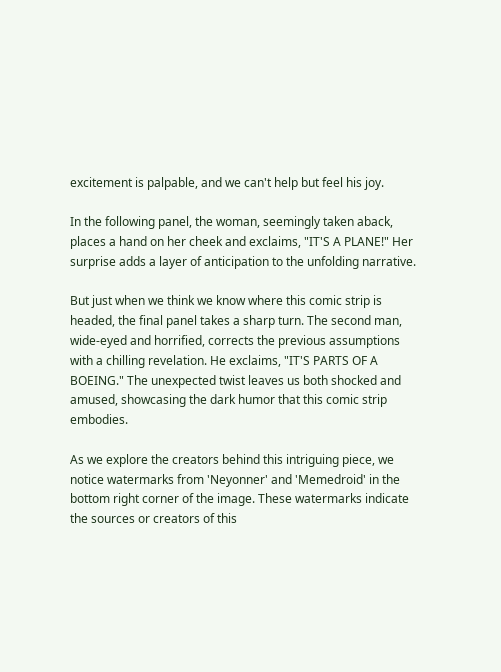excitement is palpable, and we can't help but feel his joy.

In the following panel, the woman, seemingly taken aback, places a hand on her cheek and exclaims, "IT'S A PLANE!" Her surprise adds a layer of anticipation to the unfolding narrative.

But just when we think we know where this comic strip is headed, the final panel takes a sharp turn. The second man, wide-eyed and horrified, corrects the previous assumptions with a chilling revelation. He exclaims, "IT'S PARTS OF A BOEING." The unexpected twist leaves us both shocked and amused, showcasing the dark humor that this comic strip embodies.

As we explore the creators behind this intriguing piece, we notice watermarks from 'Neyonner' and 'Memedroid' in the bottom right corner of the image. These watermarks indicate the sources or creators of this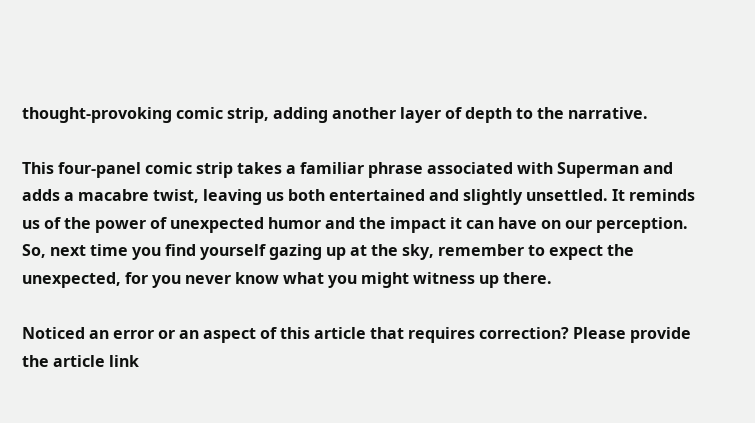thought-provoking comic strip, adding another layer of depth to the narrative.

This four-panel comic strip takes a familiar phrase associated with Superman and adds a macabre twist, leaving us both entertained and slightly unsettled. It reminds us of the power of unexpected humor and the impact it can have on our perception. So, next time you find yourself gazing up at the sky, remember to expect the unexpected, for you never know what you might witness up there.

Noticed an error or an aspect of this article that requires correction? Please provide the article link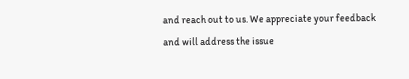and reach out to us. We appreciate your feedback and will address the issue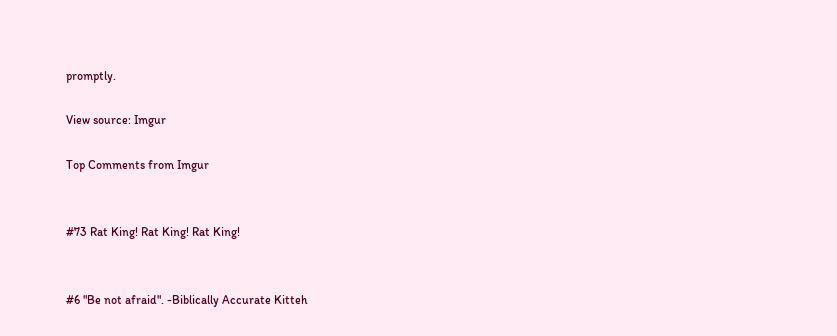promptly.

View source: Imgur

Top Comments from Imgur


#73 Rat King! Rat King! Rat King!


#6 "Be not afraid". -Biblically Accurate Kitteh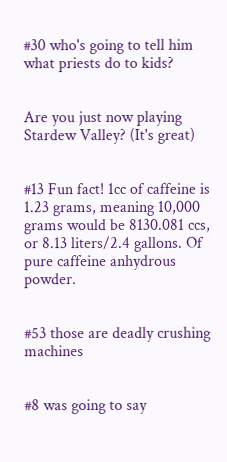#30 who's going to tell him what priests do to kids?


Are you just now playing Stardew Valley? (It's great)


#13 Fun fact! 1cc of caffeine is 1.23 grams, meaning 10,000 grams would be 8130.081 ccs, or 8.13 liters/2.4 gallons. Of pure caffeine anhydrous powder.


#53 those are deadly crushing machines


#8 was going to say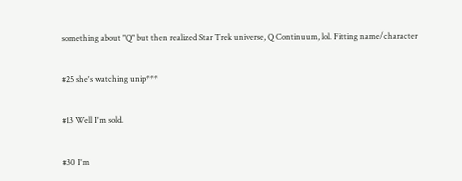something about "Q" but then realized Star Trek universe, Q Continuum, lol. Fitting name/character


#25 she's watching unip***


#13 Well I'm sold.


#30 I'm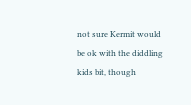not sure Kermit would be ok with the diddling kids bit, though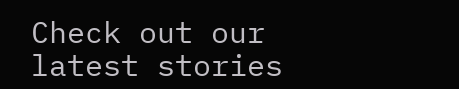Check out our latest stories